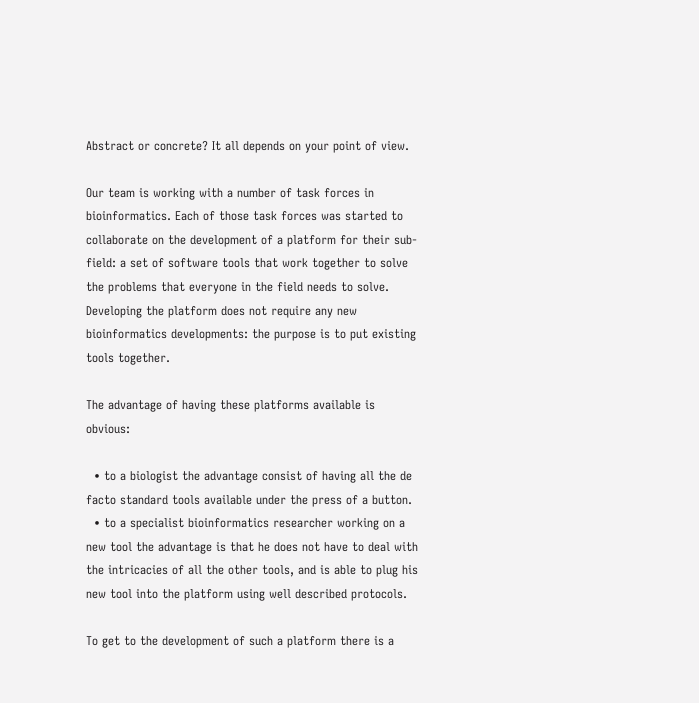Abstract or concrete? It all depends on your point of view.

Our team is working with a number of task forces in bioinformatics. Each of those task forces was started to collaborate on the development of a platform for their sub-field: a set of software tools that work together to solve the problems that everyone in the field needs to solve. Developing the platform does not require any new bioinformatics developments: the purpose is to put existing tools together.

The advantage of having these platforms available is obvious:

  • to a biologist the advantage consist of having all the de facto standard tools available under the press of a button.
  • to a specialist bioinformatics researcher working on a new tool the advantage is that he does not have to deal with the intricacies of all the other tools, and is able to plug his new tool into the platform using well described protocols.

To get to the development of such a platform there is a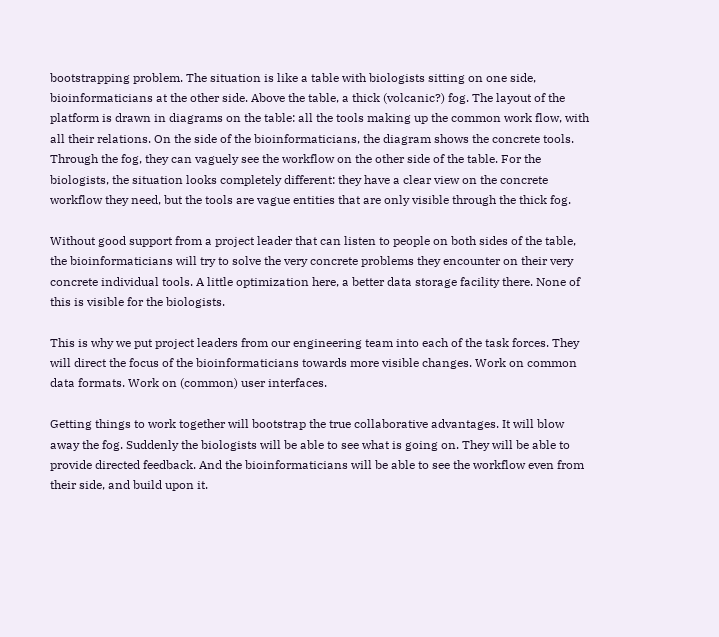bootstrapping problem. The situation is like a table with biologists sitting on one side, bioinformaticians at the other side. Above the table, a thick (volcanic?) fog. The layout of the platform is drawn in diagrams on the table: all the tools making up the common work flow, with all their relations. On the side of the bioinformaticians, the diagram shows the concrete tools. Through the fog, they can vaguely see the workflow on the other side of the table. For the biologists, the situation looks completely different: they have a clear view on the concrete workflow they need, but the tools are vague entities that are only visible through the thick fog.

Without good support from a project leader that can listen to people on both sides of the table, the bioinformaticians will try to solve the very concrete problems they encounter on their very concrete individual tools. A little optimization here, a better data storage facility there. None of this is visible for the biologists.

This is why we put project leaders from our engineering team into each of the task forces. They will direct the focus of the bioinformaticians towards more visible changes. Work on common data formats. Work on (common) user interfaces.

Getting things to work together will bootstrap the true collaborative advantages. It will blow away the fog. Suddenly the biologists will be able to see what is going on. They will be able to provide directed feedback. And the bioinformaticians will be able to see the workflow even from their side, and build upon it.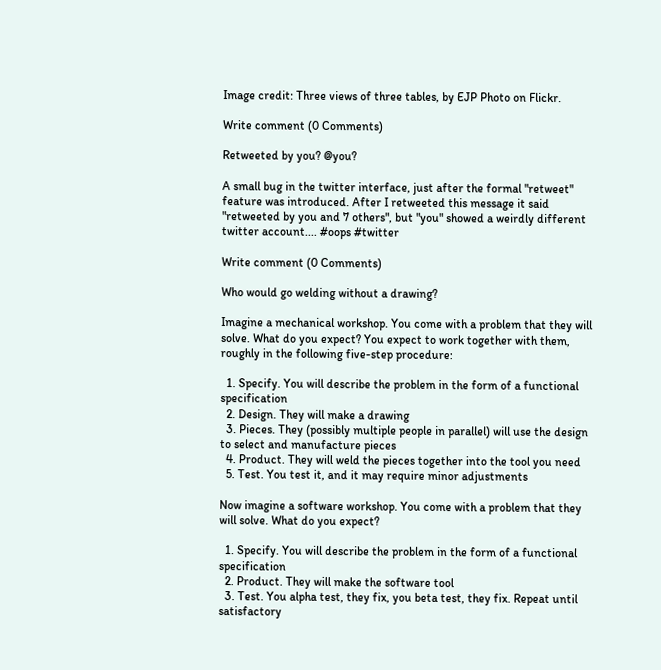Image credit: Three views of three tables, by EJP Photo on Flickr.

Write comment (0 Comments)

Retweeted by you? @you?

A small bug in the twitter interface, just after the formal "retweet" feature was introduced. After I retweeted this message it said "retweeted by you and 7 others", but "you" showed a weirdly different twitter account.... #oops #twitter

Write comment (0 Comments)

Who would go welding without a drawing?

Imagine a mechanical workshop. You come with a problem that they will solve. What do you expect? You expect to work together with them, roughly in the following five-step procedure:

  1. Specify. You will describe the problem in the form of a functional specification
  2. Design. They will make a drawing
  3. Pieces. They (possibly multiple people in parallel) will use the design to select and manufacture pieces
  4. Product. They will weld the pieces together into the tool you need
  5. Test. You test it, and it may require minor adjustments

Now imagine a software workshop. You come with a problem that they will solve. What do you expect?

  1. Specify. You will describe the problem in the form of a functional specification
  2. Product. They will make the software tool
  3. Test. You alpha test, they fix, you beta test, they fix. Repeat until satisfactory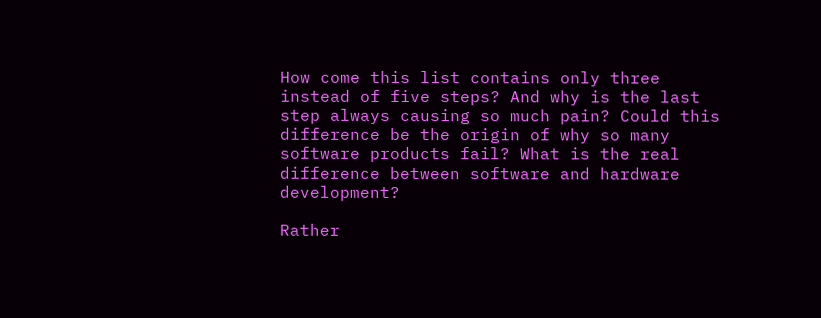How come this list contains only three instead of five steps? And why is the last step always causing so much pain? Could this difference be the origin of why so many software products fail? What is the real difference between software and hardware development?

Rather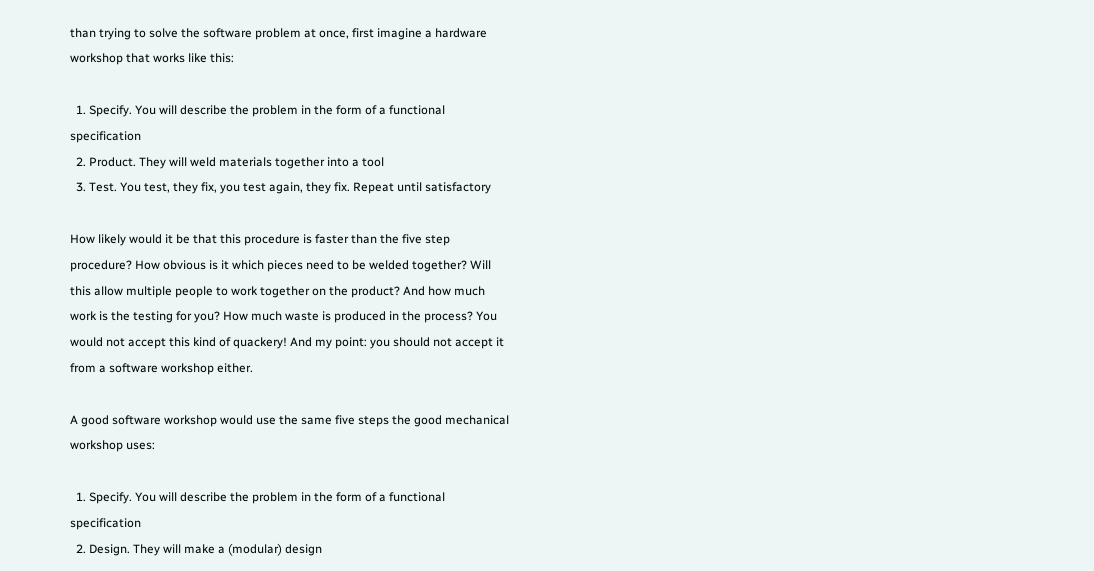than trying to solve the software problem at once, first imagine a hardware workshop that works like this:

  1. Specify. You will describe the problem in the form of a functional specification
  2. Product. They will weld materials together into a tool
  3. Test. You test, they fix, you test again, they fix. Repeat until satisfactory

How likely would it be that this procedure is faster than the five step procedure? How obvious is it which pieces need to be welded together? Will this allow multiple people to work together on the product? And how much work is the testing for you? How much waste is produced in the process? You would not accept this kind of quackery! And my point: you should not accept it from a software workshop either.

A good software workshop would use the same five steps the good mechanical workshop uses:

  1. Specify. You will describe the problem in the form of a functional specification
  2. Design. They will make a (modular) design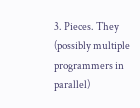3. Pieces. They (possibly multiple programmers in parallel)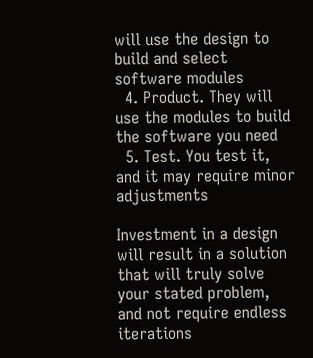will use the design to build and select software modules
  4. Product. They will use the modules to build the software you need
  5. Test. You test it, and it may require minor adjustments

Investment in a design will result in a solution that will truly solve your stated problem, and not require endless iterations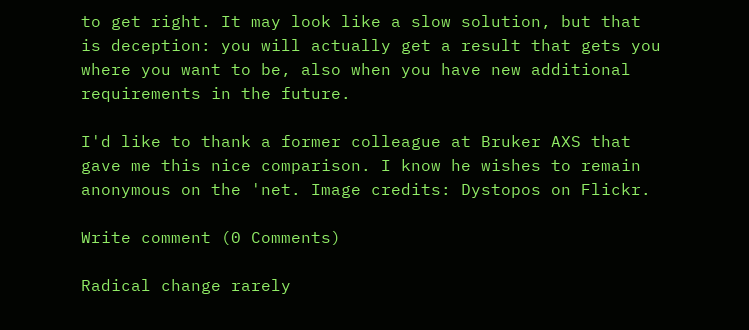to get right. It may look like a slow solution, but that is deception: you will actually get a result that gets you where you want to be, also when you have new additional requirements in the future.

I'd like to thank a former colleague at Bruker AXS that gave me this nice comparison. I know he wishes to remain anonymous on the 'net. Image credits: Dystopos on Flickr.

Write comment (0 Comments)

Radical change rarely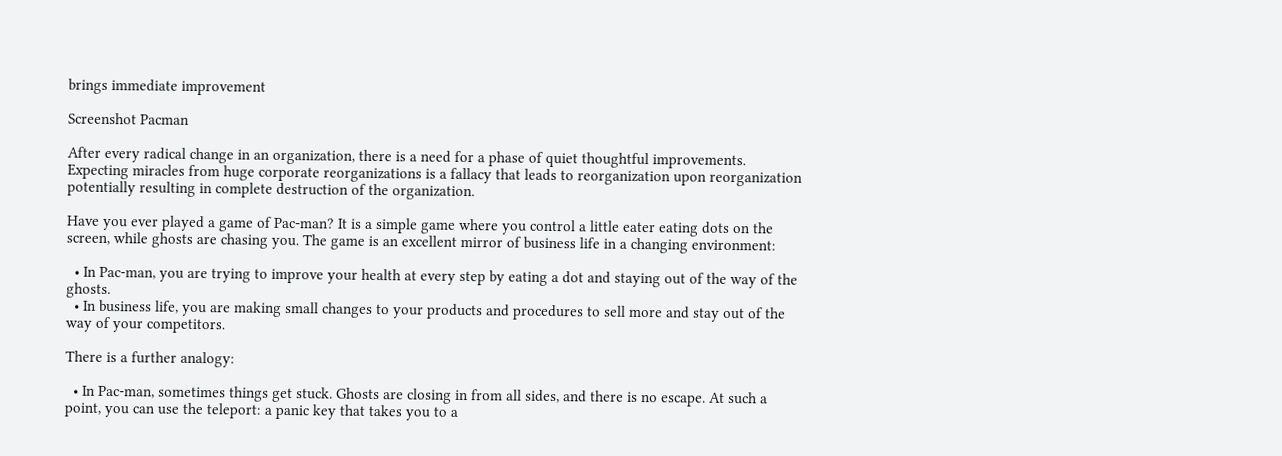brings immediate improvement

Screenshot Pacman

After every radical change in an organization, there is a need for a phase of quiet thoughtful improvements. Expecting miracles from huge corporate reorganizations is a fallacy that leads to reorganization upon reorganization potentially resulting in complete destruction of the organization.

Have you ever played a game of Pac-man? It is a simple game where you control a little eater eating dots on the screen, while ghosts are chasing you. The game is an excellent mirror of business life in a changing environment:

  • In Pac-man, you are trying to improve your health at every step by eating a dot and staying out of the way of the ghosts.
  • In business life, you are making small changes to your products and procedures to sell more and stay out of the way of your competitors.

There is a further analogy:

  • In Pac-man, sometimes things get stuck. Ghosts are closing in from all sides, and there is no escape. At such a point, you can use the teleport: a panic key that takes you to a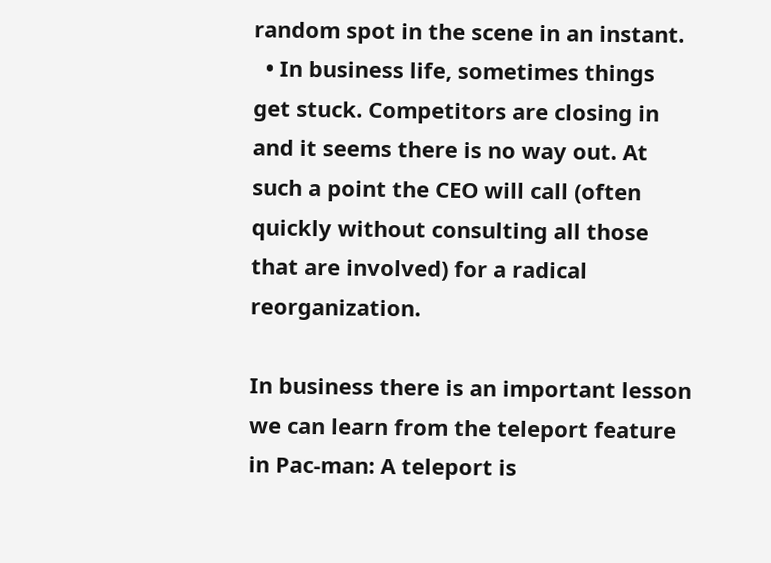random spot in the scene in an instant.
  • In business life, sometimes things get stuck. Competitors are closing in and it seems there is no way out. At such a point the CEO will call (often quickly without consulting all those that are involved) for a radical reorganization.

In business there is an important lesson we can learn from the teleport feature in Pac-man: A teleport is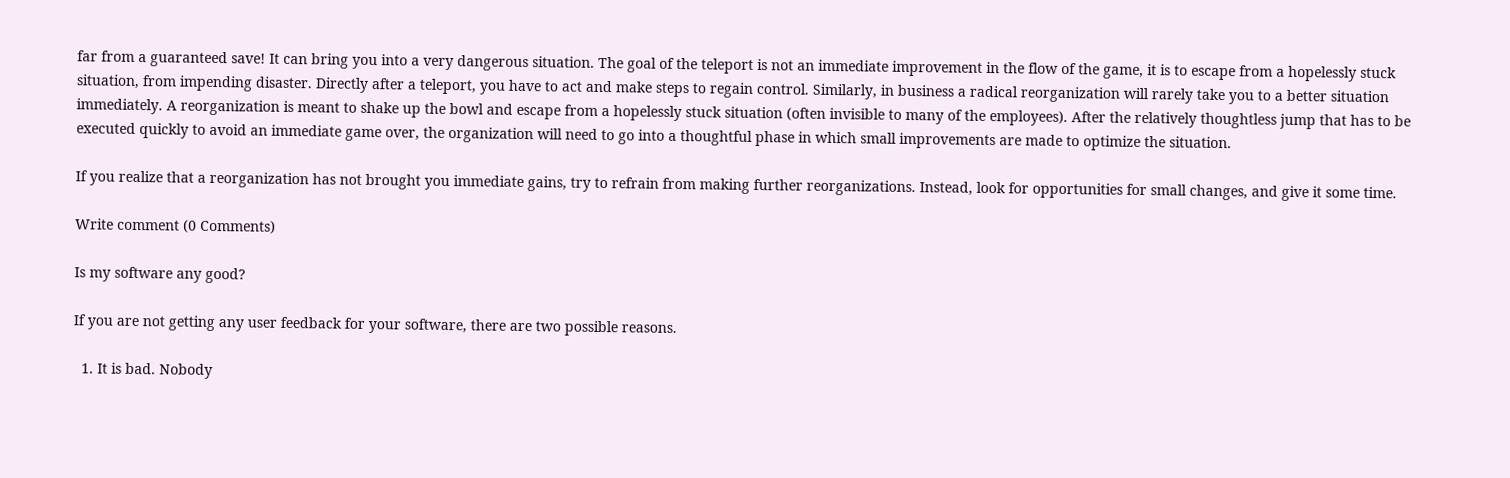far from a guaranteed save! It can bring you into a very dangerous situation. The goal of the teleport is not an immediate improvement in the flow of the game, it is to escape from a hopelessly stuck situation, from impending disaster. Directly after a teleport, you have to act and make steps to regain control. Similarly, in business a radical reorganization will rarely take you to a better situation immediately. A reorganization is meant to shake up the bowl and escape from a hopelessly stuck situation (often invisible to many of the employees). After the relatively thoughtless jump that has to be executed quickly to avoid an immediate game over, the organization will need to go into a thoughtful phase in which small improvements are made to optimize the situation.

If you realize that a reorganization has not brought you immediate gains, try to refrain from making further reorganizations. Instead, look for opportunities for small changes, and give it some time.

Write comment (0 Comments)

Is my software any good?

If you are not getting any user feedback for your software, there are two possible reasons.

  1. It is bad. Nobody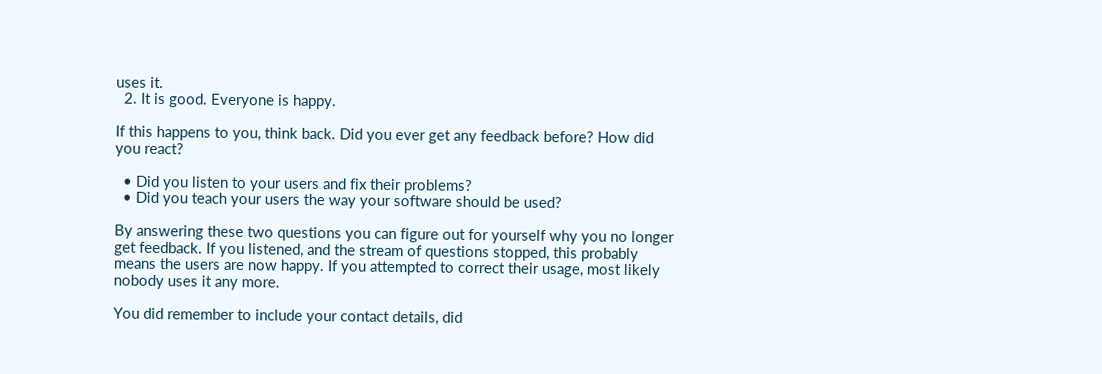uses it.
  2. It is good. Everyone is happy.

If this happens to you, think back. Did you ever get any feedback before? How did you react?

  • Did you listen to your users and fix their problems?
  • Did you teach your users the way your software should be used?

By answering these two questions you can figure out for yourself why you no longer get feedback. If you listened, and the stream of questions stopped, this probably means the users are now happy. If you attempted to correct their usage, most likely nobody uses it any more.

You did remember to include your contact details, did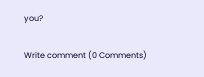you?

Write comment (0 Comments)